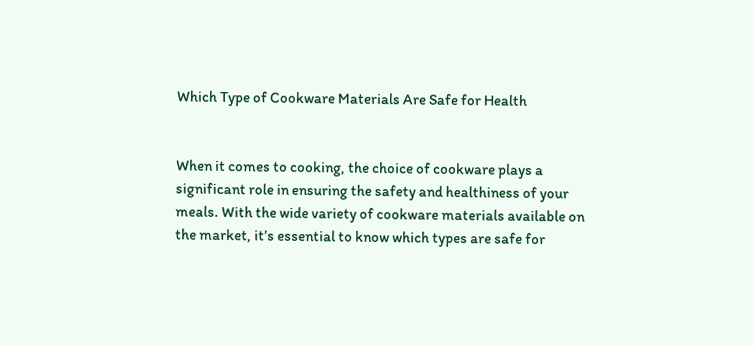Which Type of Cookware Materials Are Safe for Health


When it comes to cooking, the choice of cookware plays a significant role in ensuring the safety and healthiness of your meals. With the wide variety of cookware materials available on the market, it’s essential to know which types are safe for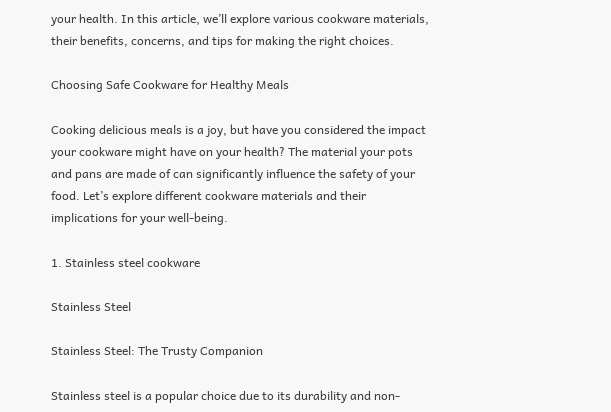your health. In this article, we’ll explore various cookware materials, their benefits, concerns, and tips for making the right choices.

Choosing Safe Cookware for Healthy Meals

Cooking delicious meals is a joy, but have you considered the impact your cookware might have on your health? The material your pots and pans are made of can significantly influence the safety of your food. Let’s explore different cookware materials and their implications for your well-being.

1. Stainless steel cookware

Stainless Steel

Stainless Steel: The Trusty Companion

Stainless steel is a popular choice due to its durability and non-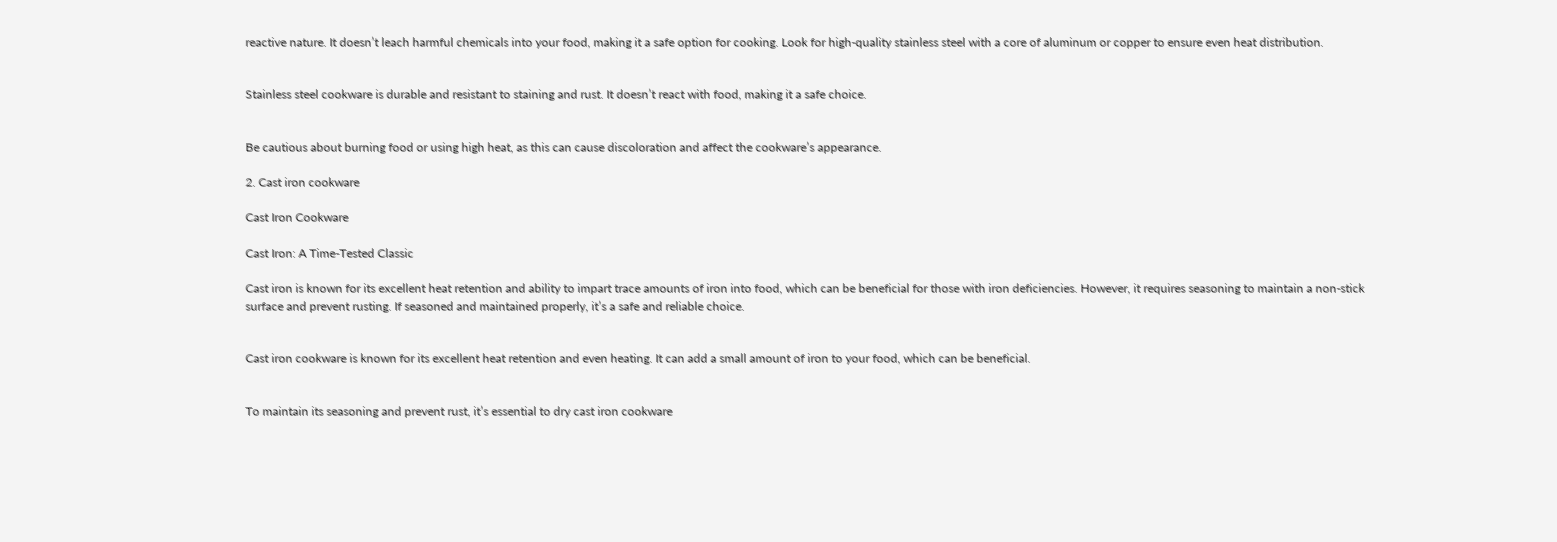reactive nature. It doesn’t leach harmful chemicals into your food, making it a safe option for cooking. Look for high-quality stainless steel with a core of aluminum or copper to ensure even heat distribution.


Stainless steel cookware is durable and resistant to staining and rust. It doesn’t react with food, making it a safe choice.


Be cautious about burning food or using high heat, as this can cause discoloration and affect the cookware’s appearance.

2. Cast iron cookware

Cast Iron Cookware

Cast Iron: A Time-Tested Classic

Cast iron is known for its excellent heat retention and ability to impart trace amounts of iron into food, which can be beneficial for those with iron deficiencies. However, it requires seasoning to maintain a non-stick surface and prevent rusting. If seasoned and maintained properly, it’s a safe and reliable choice.


Cast iron cookware is known for its excellent heat retention and even heating. It can add a small amount of iron to your food, which can be beneficial.


To maintain its seasoning and prevent rust, it’s essential to dry cast iron cookware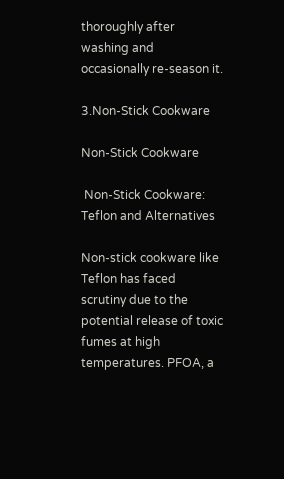thoroughly after washing and occasionally re-season it.

3.Non-Stick Cookware

Non-Stick Cookware

 Non-Stick Cookware: Teflon and Alternatives

Non-stick cookware like Teflon has faced scrutiny due to the potential release of toxic fumes at high temperatures. PFOA, a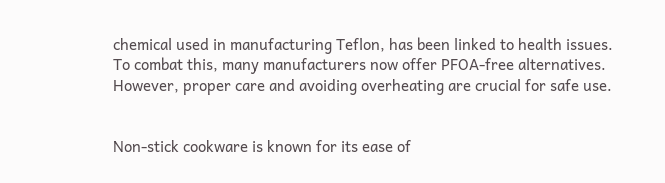chemical used in manufacturing Teflon, has been linked to health issues. To combat this, many manufacturers now offer PFOA-free alternatives. However, proper care and avoiding overheating are crucial for safe use.


Non-stick cookware is known for its ease of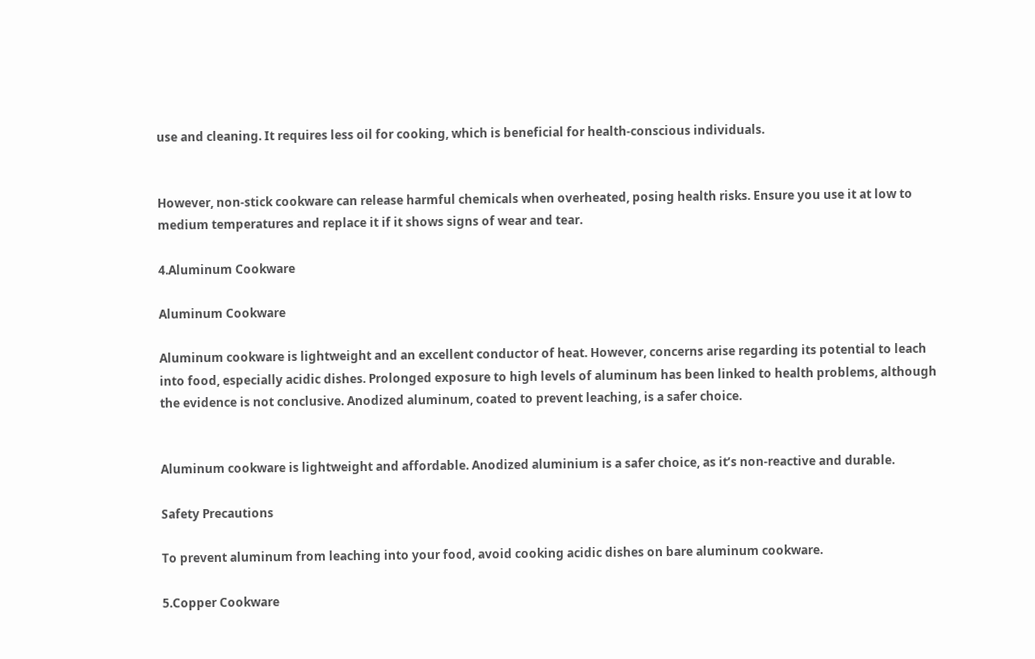use and cleaning. It requires less oil for cooking, which is beneficial for health-conscious individuals.


However, non-stick cookware can release harmful chemicals when overheated, posing health risks. Ensure you use it at low to medium temperatures and replace it if it shows signs of wear and tear.

4.Aluminum Cookware

Aluminum Cookware

Aluminum cookware is lightweight and an excellent conductor of heat. However, concerns arise regarding its potential to leach into food, especially acidic dishes. Prolonged exposure to high levels of aluminum has been linked to health problems, although the evidence is not conclusive. Anodized aluminum, coated to prevent leaching, is a safer choice.


Aluminum cookware is lightweight and affordable. Anodized aluminium is a safer choice, as it’s non-reactive and durable.

Safety Precautions

To prevent aluminum from leaching into your food, avoid cooking acidic dishes on bare aluminum cookware.

5.Copper Cookware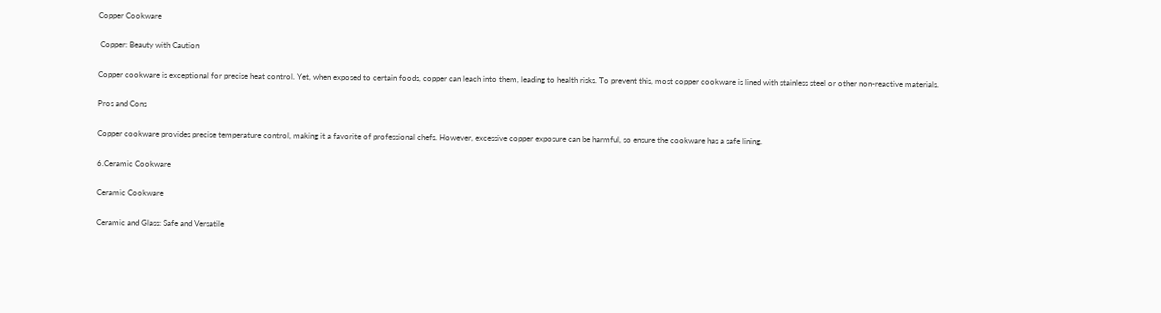Copper Cookware

 Copper: Beauty with Caution

Copper cookware is exceptional for precise heat control. Yet, when exposed to certain foods, copper can leach into them, leading to health risks. To prevent this, most copper cookware is lined with stainless steel or other non-reactive materials.

Pros and Cons

Copper cookware provides precise temperature control, making it a favorite of professional chefs. However, excessive copper exposure can be harmful, so ensure the cookware has a safe lining.

6.Ceramic Cookware

Ceramic Cookware

Ceramic and Glass: Safe and Versatile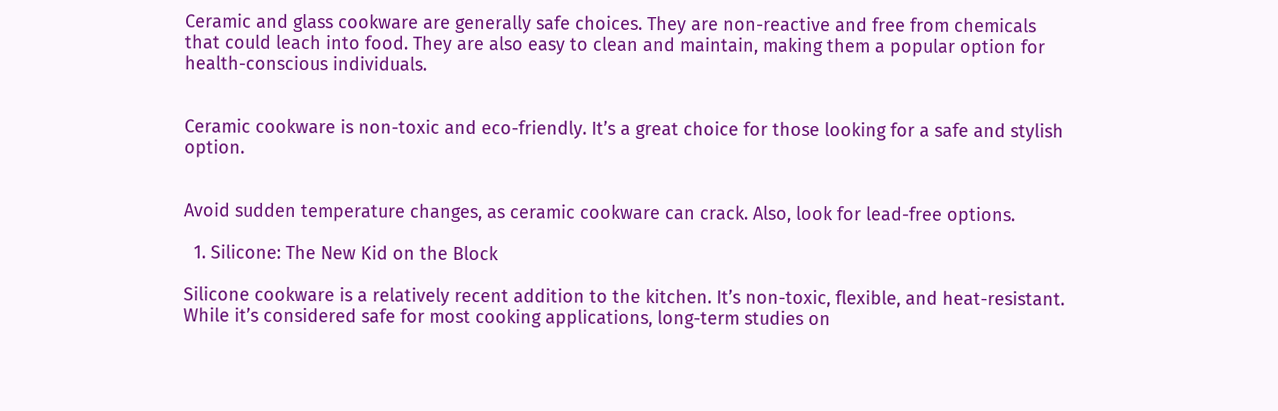Ceramic and glass cookware are generally safe choices. They are non-reactive and free from chemicals that could leach into food. They are also easy to clean and maintain, making them a popular option for health-conscious individuals.


Ceramic cookware is non-toxic and eco-friendly. It’s a great choice for those looking for a safe and stylish option.


Avoid sudden temperature changes, as ceramic cookware can crack. Also, look for lead-free options.

  1. Silicone: The New Kid on the Block

Silicone cookware is a relatively recent addition to the kitchen. It’s non-toxic, flexible, and heat-resistant. While it’s considered safe for most cooking applications, long-term studies on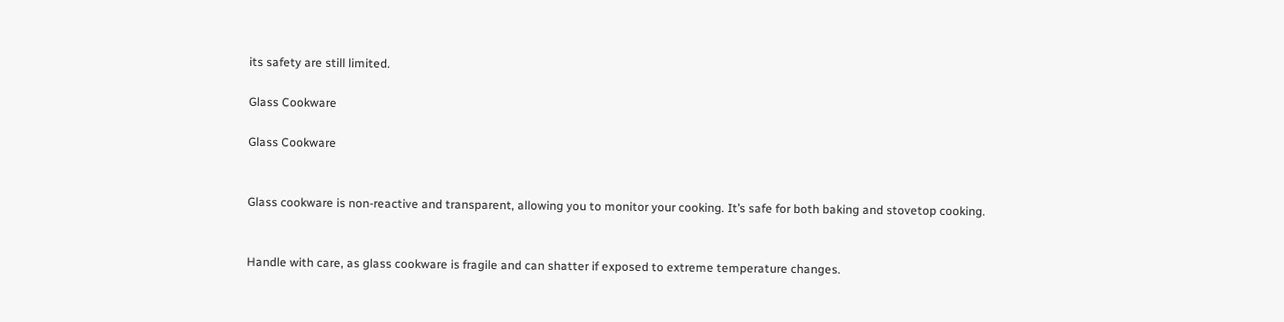its safety are still limited.

Glass Cookware

Glass Cookware


Glass cookware is non-reactive and transparent, allowing you to monitor your cooking. It’s safe for both baking and stovetop cooking.


Handle with care, as glass cookware is fragile and can shatter if exposed to extreme temperature changes.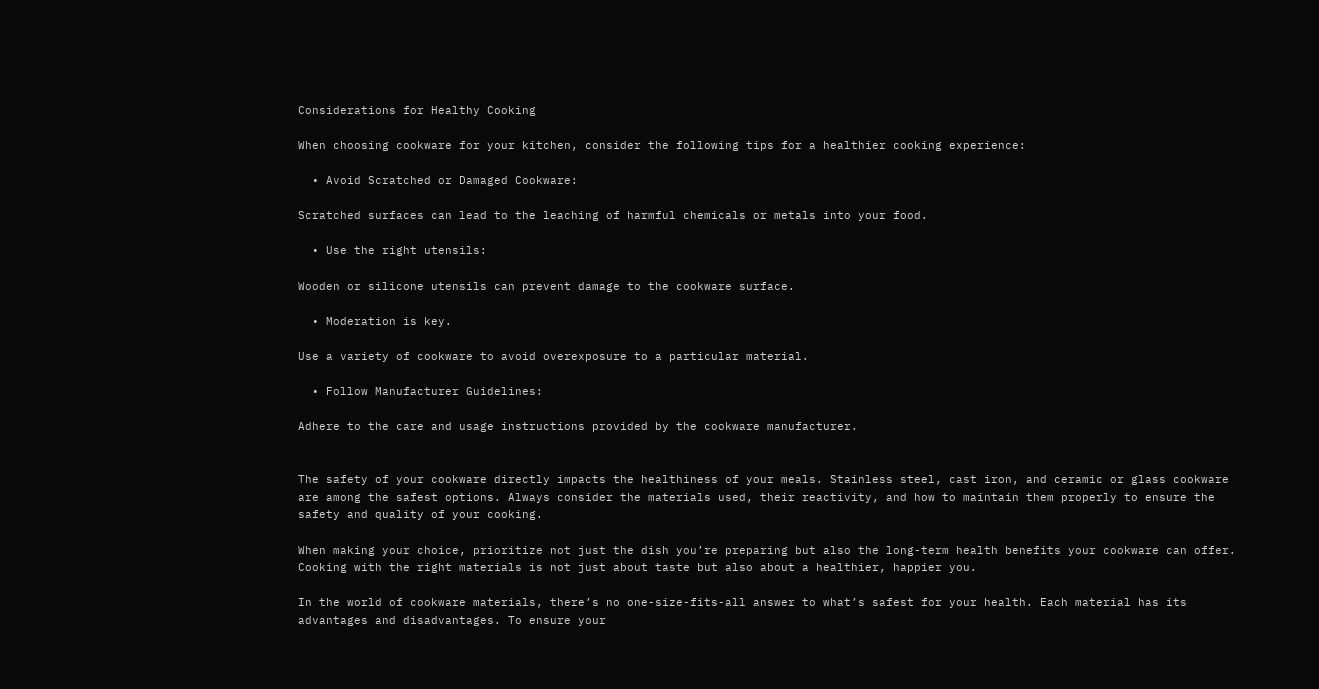Considerations for Healthy Cooking

When choosing cookware for your kitchen, consider the following tips for a healthier cooking experience:

  • Avoid Scratched or Damaged Cookware:

Scratched surfaces can lead to the leaching of harmful chemicals or metals into your food.

  • Use the right utensils:

Wooden or silicone utensils can prevent damage to the cookware surface.

  • Moderation is key.

Use a variety of cookware to avoid overexposure to a particular material.

  • Follow Manufacturer Guidelines:

Adhere to the care and usage instructions provided by the cookware manufacturer.


The safety of your cookware directly impacts the healthiness of your meals. Stainless steel, cast iron, and ceramic or glass cookware are among the safest options. Always consider the materials used, their reactivity, and how to maintain them properly to ensure the safety and quality of your cooking.

When making your choice, prioritize not just the dish you’re preparing but also the long-term health benefits your cookware can offer. Cooking with the right materials is not just about taste but also about a healthier, happier you.

In the world of cookware materials, there’s no one-size-fits-all answer to what’s safest for your health. Each material has its advantages and disadvantages. To ensure your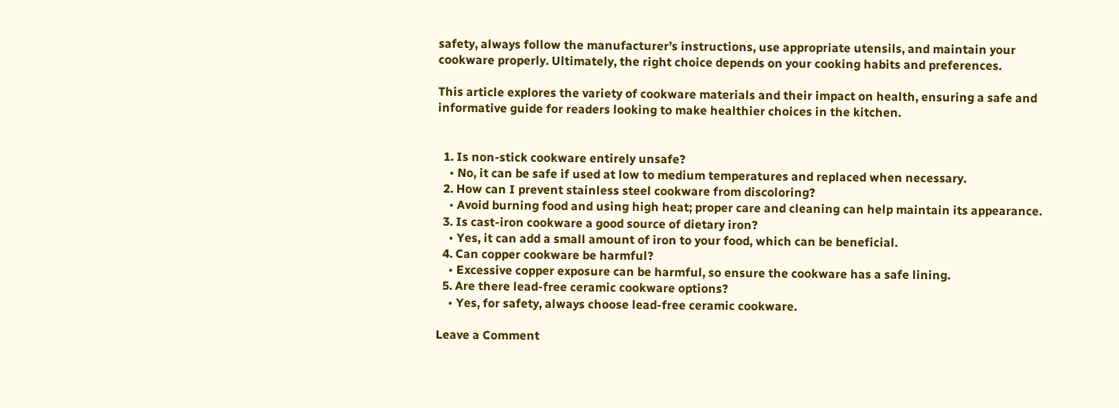safety, always follow the manufacturer’s instructions, use appropriate utensils, and maintain your cookware properly. Ultimately, the right choice depends on your cooking habits and preferences.

This article explores the variety of cookware materials and their impact on health, ensuring a safe and informative guide for readers looking to make healthier choices in the kitchen.


  1. Is non-stick cookware entirely unsafe?
    • No, it can be safe if used at low to medium temperatures and replaced when necessary.
  2. How can I prevent stainless steel cookware from discoloring?
    • Avoid burning food and using high heat; proper care and cleaning can help maintain its appearance.
  3. Is cast-iron cookware a good source of dietary iron?
    • Yes, it can add a small amount of iron to your food, which can be beneficial.
  4. Can copper cookware be harmful?
    • Excessive copper exposure can be harmful, so ensure the cookware has a safe lining.
  5. Are there lead-free ceramic cookware options?
    • Yes, for safety, always choose lead-free ceramic cookware.

Leave a Comment